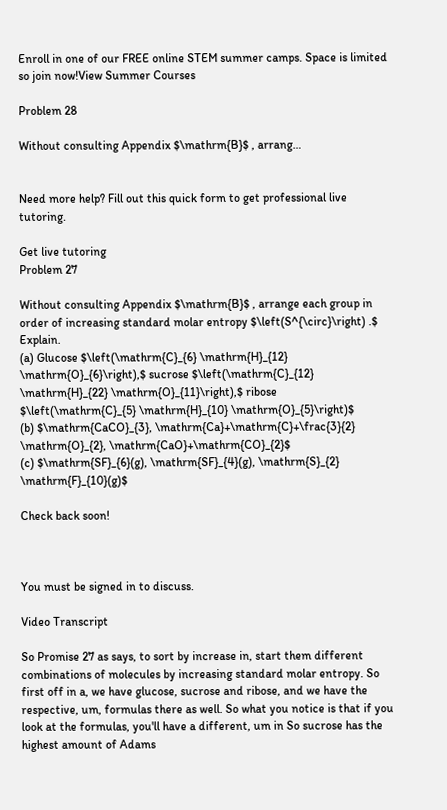Enroll in one of our FREE online STEM summer camps. Space is limited so join now!View Summer Courses

Problem 28

Without consulting Appendix $\mathrm{B}$ , arrang…


Need more help? Fill out this quick form to get professional live tutoring.

Get live tutoring
Problem 27

Without consulting Appendix $\mathrm{B}$ , arrange each group in order of increasing standard molar entropy $\left(S^{\circ}\right) .$ Explain.
(a) Glucose $\left(\mathrm{C}_{6} \mathrm{H}_{12} \mathrm{O}_{6}\right),$ sucrose $\left(\mathrm{C}_{12} \mathrm{H}_{22} \mathrm{O}_{11}\right),$ ribose $\left(\mathrm{C}_{5} \mathrm{H}_{10} \mathrm{O}_{5}\right)$
(b) $\mathrm{CaCO}_{3}, \mathrm{Ca}+\mathrm{C}+\frac{3}{2} \mathrm{O}_{2}, \mathrm{CaO}+\mathrm{CO}_{2}$
(c) $\mathrm{SF}_{6}(g), \mathrm{SF}_{4}(g), \mathrm{S}_{2} \mathrm{F}_{10}(g)$

Check back soon!



You must be signed in to discuss.

Video Transcript

So Promise 27 as says, to sort by increase in, start them different combinations of molecules by increasing standard molar entropy. So first off in a, we have glucose, sucrose and ribose, and we have the respective, um, formulas there as well. So what you notice is that if you look at the formulas, you'll have a different, um in So sucrose has the highest amount of Adams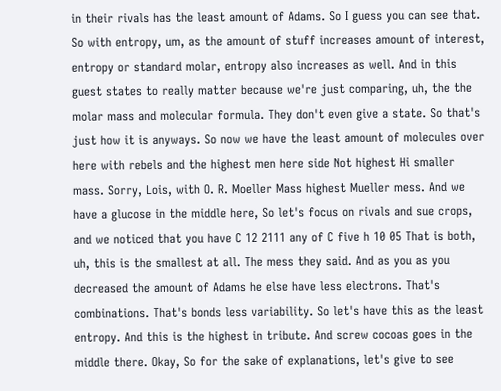in their rivals has the least amount of Adams. So I guess you can see that. So with entropy, um, as the amount of stuff increases amount of interest, entropy or standard molar, entropy also increases as well. And in this guest states to really matter because we're just comparing, uh, the the molar mass and molecular formula. They don't even give a state. So that's just how it is anyways. So now we have the least amount of molecules over here with rebels and the highest men here side Not highest Hi smaller mass. Sorry, Lois, with O. R. Moeller Mass highest Mueller mess. And we have a glucose in the middle here, So let's focus on rivals and sue crops, and we noticed that you have C 12 2111 any of C five h 10 05 That is both, uh, this is the smallest at all. The mess they said. And as you as you decreased the amount of Adams he else have less electrons. That's combinations. That's bonds less variability. So let's have this as the least entropy. And this is the highest in tribute. And screw cocoas goes in the middle there. Okay, So for the sake of explanations, let's give to see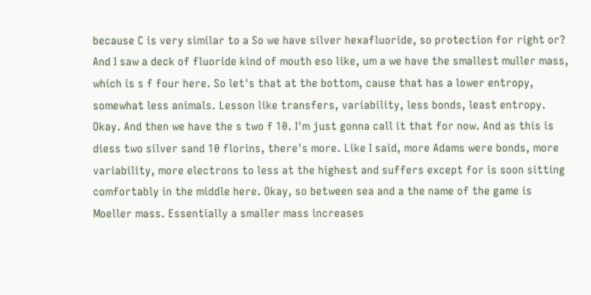because C is very similar to a So we have silver hexafluoride, so protection for right or? And I saw a deck of fluoride kind of mouth eso like, um a we have the smallest muller mass, which is s f four here. So let's that at the bottom, cause that has a lower entropy, somewhat less animals. Lesson like transfers, variability, less bonds, least entropy. Okay. And then we have the s two f 10. I'm just gonna call it that for now. And as this is diess two silver sand 10 florins, there's more. Like I said, more Adams were bonds, more variability, more electrons to less at the highest and suffers except for is soon sitting comfortably in the middle here. Okay, so between sea and a the name of the game is Moeller mass. Essentially a smaller mass increases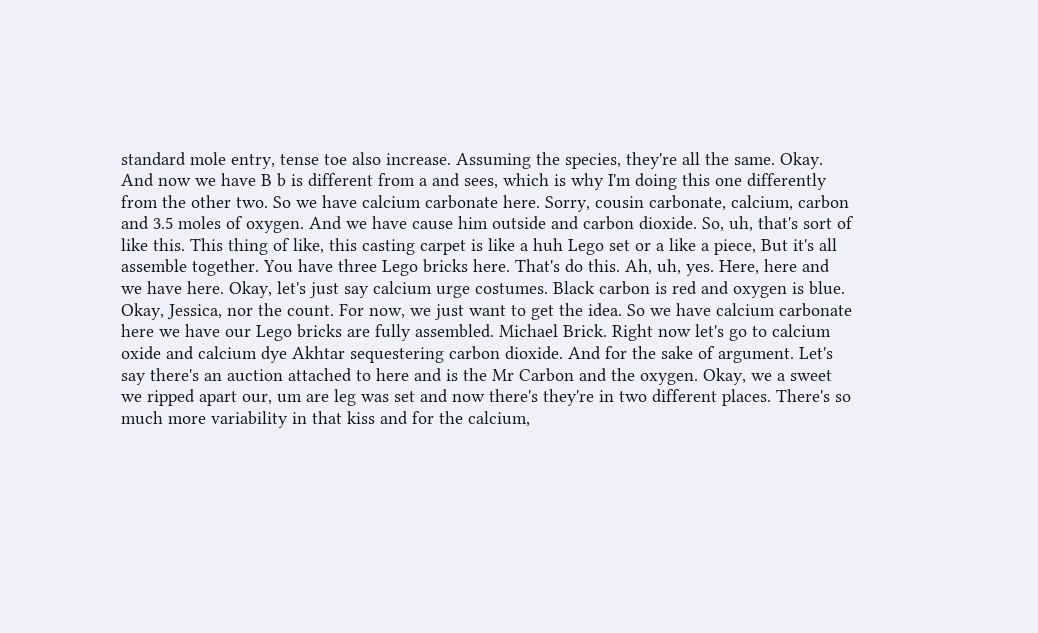standard mole entry, tense toe also increase. Assuming the species, they're all the same. Okay. And now we have B b is different from a and sees, which is why I'm doing this one differently from the other two. So we have calcium carbonate here. Sorry, cousin carbonate, calcium, carbon and 3.5 moles of oxygen. And we have cause him outside and carbon dioxide. So, uh, that's sort of like this. This thing of like, this casting carpet is like a huh Lego set or a like a piece, But it's all assemble together. You have three Lego bricks here. That's do this. Ah, uh, yes. Here, here and we have here. Okay, let's just say calcium urge costumes. Black carbon is red and oxygen is blue. Okay, Jessica, nor the count. For now, we just want to get the idea. So we have calcium carbonate here we have our Lego bricks are fully assembled. Michael Brick. Right now let's go to calcium oxide and calcium dye Akhtar sequestering carbon dioxide. And for the sake of argument. Let's say there's an auction attached to here and is the Mr Carbon and the oxygen. Okay, we a sweet we ripped apart our, um are leg was set and now there's they're in two different places. There's so much more variability in that kiss and for the calcium,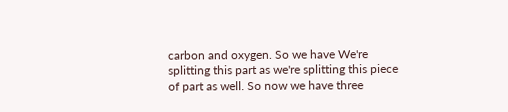carbon and oxygen. So we have We're splitting this part as we're splitting this piece of part as well. So now we have three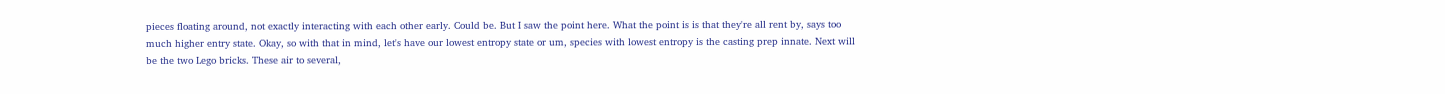pieces floating around, not exactly interacting with each other early. Could be. But I saw the point here. What the point is is that they're all rent by, says too much higher entry state. Okay, so with that in mind, let's have our lowest entropy state or um, species with lowest entropy is the casting prep innate. Next will be the two Lego bricks. These air to several,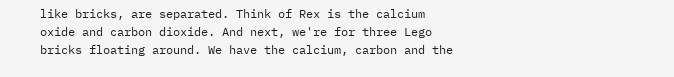like bricks, are separated. Think of Rex is the calcium oxide and carbon dioxide. And next, we're for three Lego bricks floating around. We have the calcium, carbon and the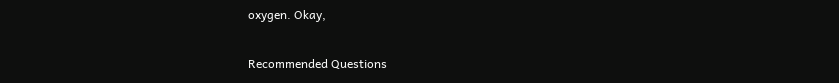oxygen. Okay,

Recommended Questions